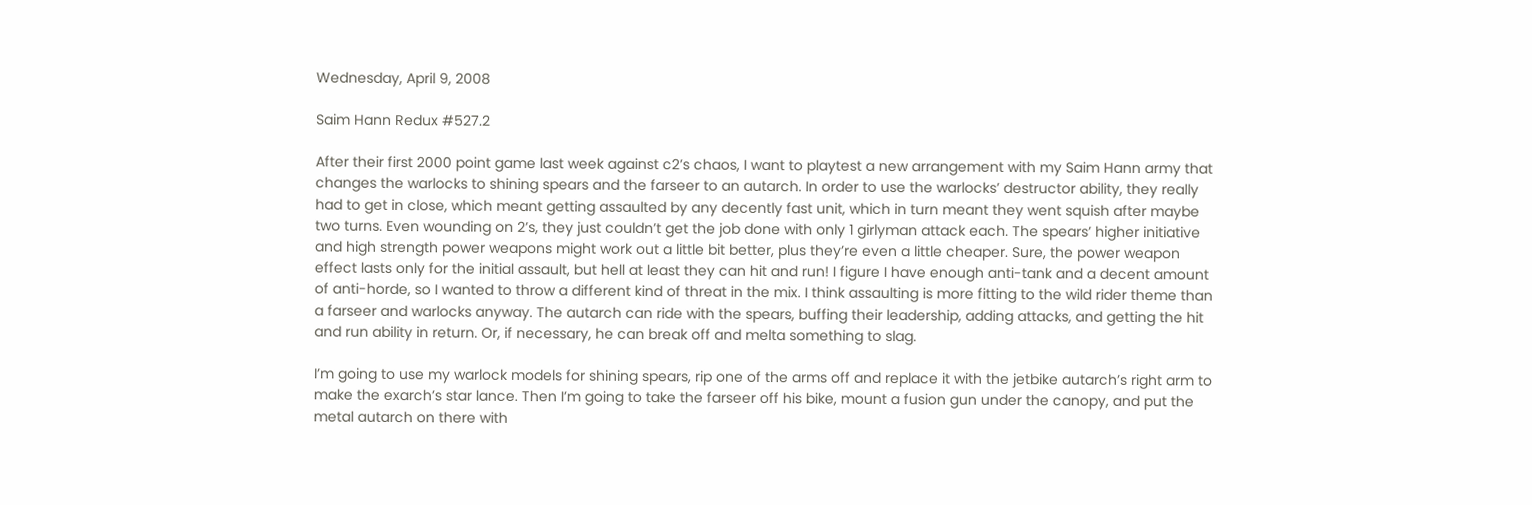Wednesday, April 9, 2008

Saim Hann Redux #527.2

After their first 2000 point game last week against c2’s chaos, I want to playtest a new arrangement with my Saim Hann army that changes the warlocks to shining spears and the farseer to an autarch. In order to use the warlocks’ destructor ability, they really had to get in close, which meant getting assaulted by any decently fast unit, which in turn meant they went squish after maybe two turns. Even wounding on 2’s, they just couldn’t get the job done with only 1 girlyman attack each. The spears’ higher initiative and high strength power weapons might work out a little bit better, plus they’re even a little cheaper. Sure, the power weapon effect lasts only for the initial assault, but hell at least they can hit and run! I figure I have enough anti-tank and a decent amount of anti-horde, so I wanted to throw a different kind of threat in the mix. I think assaulting is more fitting to the wild rider theme than a farseer and warlocks anyway. The autarch can ride with the spears, buffing their leadership, adding attacks, and getting the hit and run ability in return. Or, if necessary, he can break off and melta something to slag.

I’m going to use my warlock models for shining spears, rip one of the arms off and replace it with the jetbike autarch’s right arm to make the exarch’s star lance. Then I’m going to take the farseer off his bike, mount a fusion gun under the canopy, and put the metal autarch on there with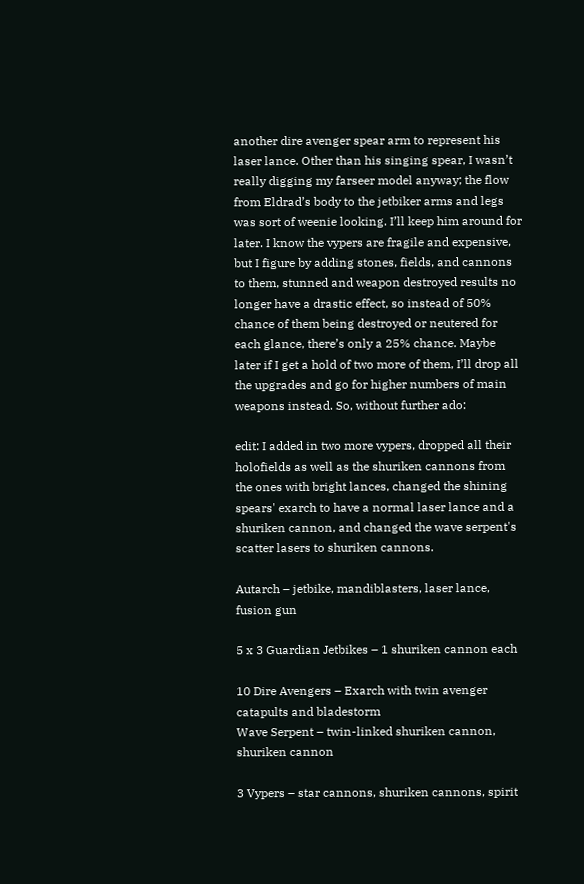another dire avenger spear arm to represent his laser lance. Other than his singing spear, I wasn’t really digging my farseer model anyway; the flow from Eldrad’s body to the jetbiker arms and legs was sort of weenie looking. I’ll keep him around for later. I know the vypers are fragile and expensive, but I figure by adding stones, fields, and cannons to them, stunned and weapon destroyed results no longer have a drastic effect, so instead of 50% chance of them being destroyed or neutered for each glance, there’s only a 25% chance. Maybe later if I get a hold of two more of them, I’ll drop all the upgrades and go for higher numbers of main weapons instead. So, without further ado:

edit: I added in two more vypers, dropped all their holofields as well as the shuriken cannons from the ones with bright lances, changed the shining spears' exarch to have a normal laser lance and a shuriken cannon, and changed the wave serpent's scatter lasers to shuriken cannons.

Autarch – jetbike, mandiblasters, laser lance, fusion gun

5 x 3 Guardian Jetbikes – 1 shuriken cannon each

10 Dire Avengers – Exarch with twin avenger catapults and bladestorm
Wave Serpent – twin-linked shuriken cannon, shuriken cannon

3 Vypers – star cannons, shuriken cannons, spirit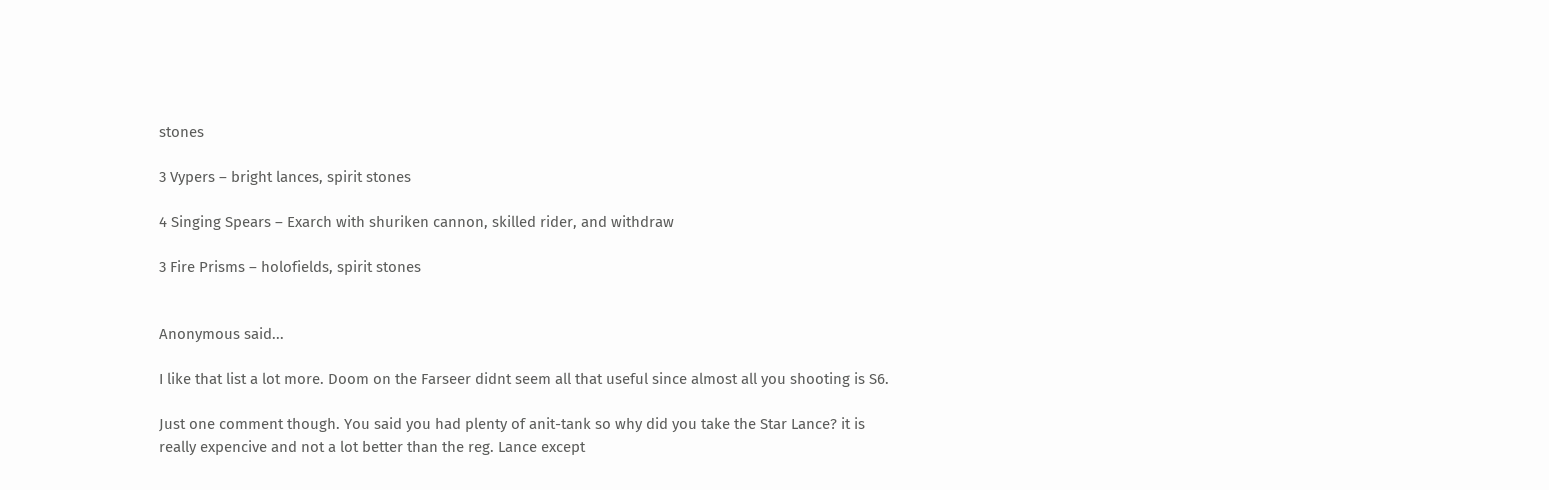stones

3 Vypers – bright lances, spirit stones

4 Singing Spears – Exarch with shuriken cannon, skilled rider, and withdraw

3 Fire Prisms – holofields, spirit stones


Anonymous said...

I like that list a lot more. Doom on the Farseer didnt seem all that useful since almost all you shooting is S6.

Just one comment though. You said you had plenty of anit-tank so why did you take the Star Lance? it is really expencive and not a lot better than the reg. Lance except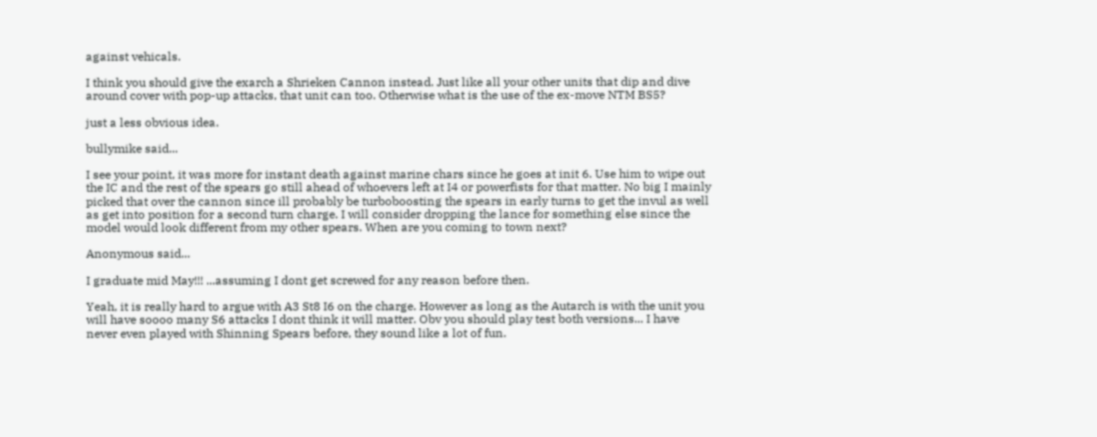against vehicals.

I think you should give the exarch a Shrieken Cannon instead. Just like all your other units that dip and dive around cover with pop-up attacks, that unit can too. Otherwise what is the use of the ex-move NTM BS5?

just a less obvious idea.

bullymike said...

I see your point, it was more for instant death against marine chars since he goes at init 6. Use him to wipe out the IC and the rest of the spears go still ahead of whoevers left at I4 or powerfists for that matter. No big I mainly picked that over the cannon since ill probably be turboboosting the spears in early turns to get the invul as well as get into position for a second turn charge. I will consider dropping the lance for something else since the model would look different from my other spears. When are you coming to town next?

Anonymous said...

I graduate mid May!!! ...assuming I dont get screwed for any reason before then.

Yeah, it is really hard to argue with A3 St8 I6 on the charge. However as long as the Autarch is with the unit you will have soooo many S6 attacks I dont think it will matter. Obv you should play test both versions... I have never even played with Shinning Spears before, they sound like a lot of fun.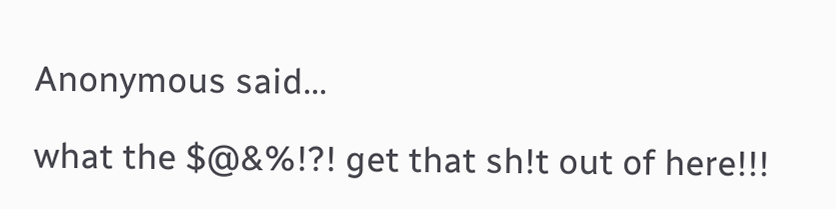Anonymous said...

what the $@&%!?! get that sh!t out of here!!!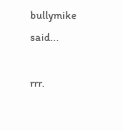bullymike said...

rrr.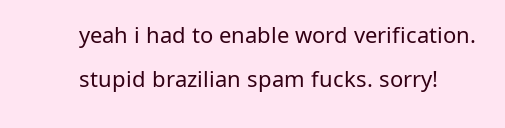yeah i had to enable word verification. stupid brazilian spam fucks. sorry!